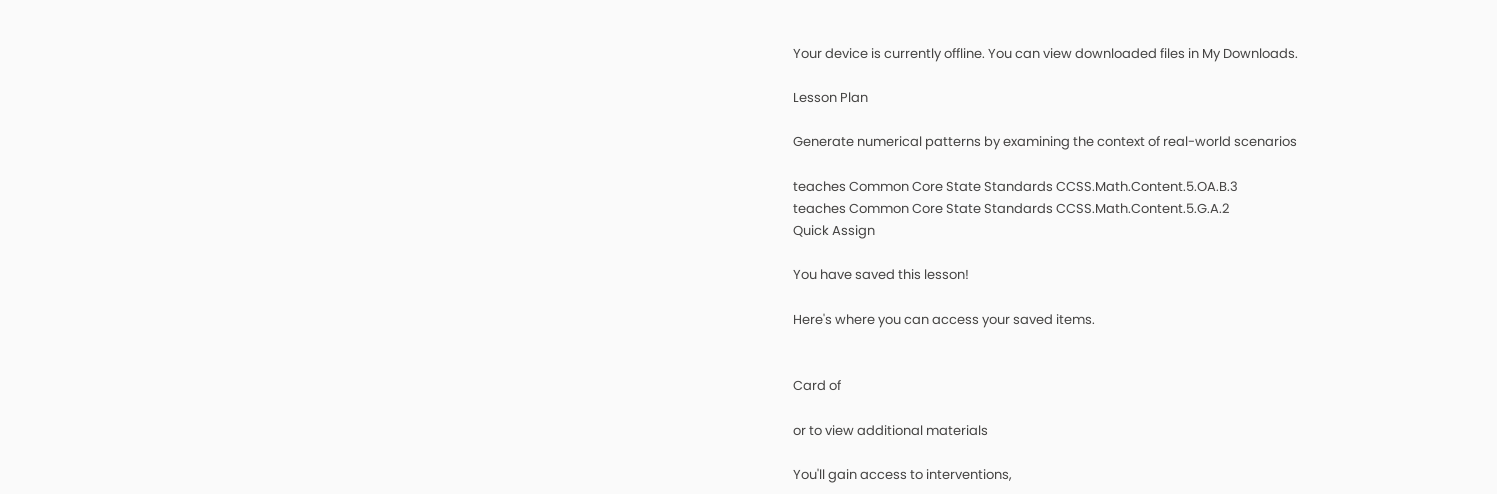Your device is currently offline. You can view downloaded files in My Downloads.

Lesson Plan

Generate numerical patterns by examining the context of real-world scenarios

teaches Common Core State Standards CCSS.Math.Content.5.OA.B.3
teaches Common Core State Standards CCSS.Math.Content.5.G.A.2
Quick Assign

You have saved this lesson!

Here's where you can access your saved items.


Card of

or to view additional materials

You'll gain access to interventions,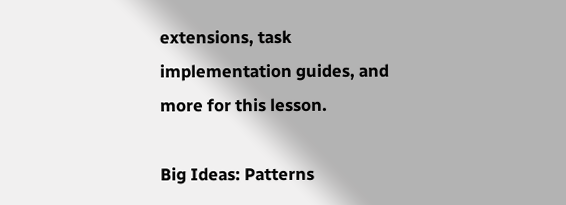extensions, task implementation guides, and more for this lesson.

Big Ideas: Patterns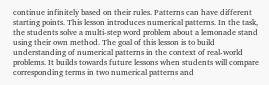continue infinitely based on their rules. Patterns can have different starting points. This lesson introduces numerical patterns. In the task, the students solve a multi-step word problem about a lemonade stand using their own method. The goal of this lesson is to build understanding of numerical patterns in the context of real-world problems. It builds towards future lessons when students will compare corresponding terms in two numerical patterns and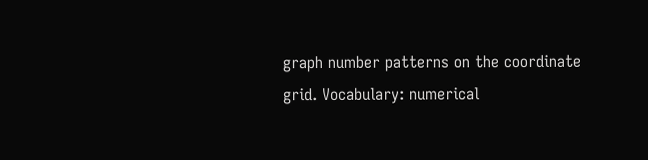graph number patterns on the coordinate grid. Vocabulary: numerical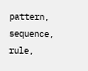pattern, sequence, rule,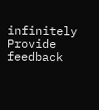infinitely
Provide feedback